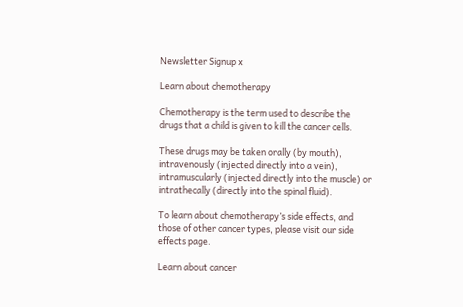Newsletter Signup x

Learn about chemotherapy

Chemotherapy is the term used to describe the drugs that a child is given to kill the cancer cells.

These drugs may be taken orally (by mouth), intravenously (injected directly into a vein), intramuscularly (injected directly into the muscle) or intrathecally (directly into the spinal fluid).

To learn about chemotherapy’s side effects, and those of other cancer types, please visit our side effects page.

Learn about cancer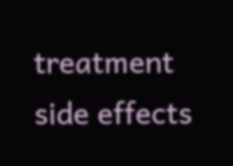treatment side effects